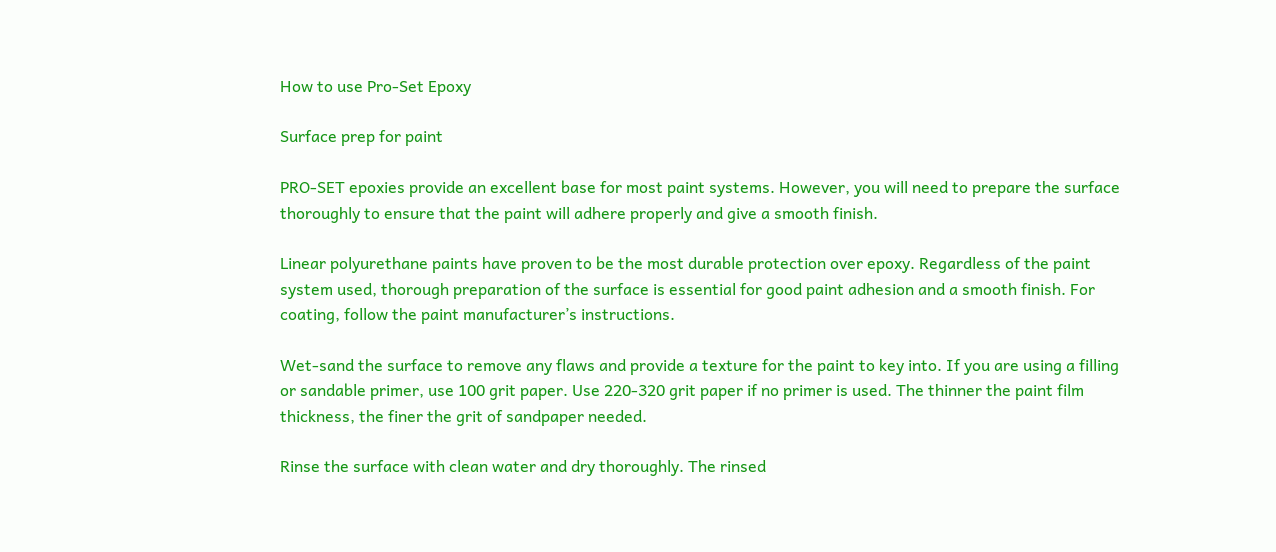How to use Pro-Set Epoxy

Surface prep for paint

PRO-SET epoxies provide an excellent base for most paint systems. However, you will need to prepare the surface thoroughly to ensure that the paint will adhere properly and give a smooth finish.

Linear polyurethane paints have proven to be the most durable protection over epoxy. Regardless of the paint system used, thorough preparation of the surface is essential for good paint adhesion and a smooth finish. For coating, follow the paint manufacturer’s instructions.

Wet-sand the surface to remove any flaws and provide a texture for the paint to key into. If you are using a filling or sandable primer, use 100 grit paper. Use 220-320 grit paper if no primer is used. The thinner the paint film thickness, the finer the grit of sandpaper needed.

Rinse the surface with clean water and dry thoroughly. The rinsed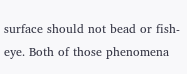surface should not bead or fish-eye. Both of those phenomena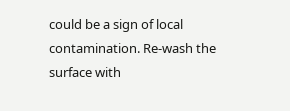could be a sign of local contamination. Re-wash the surface with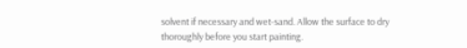solvent if necessary and wet-sand. Allow the surface to dry thoroughly before you start painting.